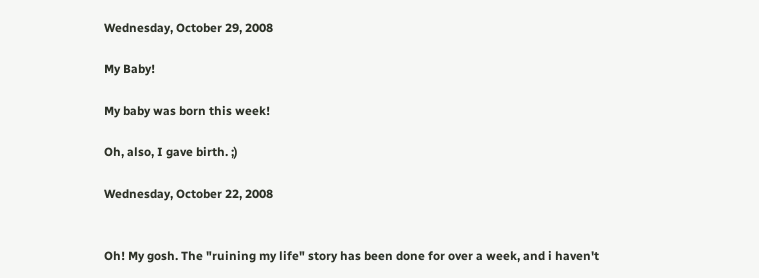Wednesday, October 29, 2008

My Baby!

My baby was born this week!

Oh, also, I gave birth. ;)

Wednesday, October 22, 2008


Oh! My gosh. The "ruining my life" story has been done for over a week, and i haven't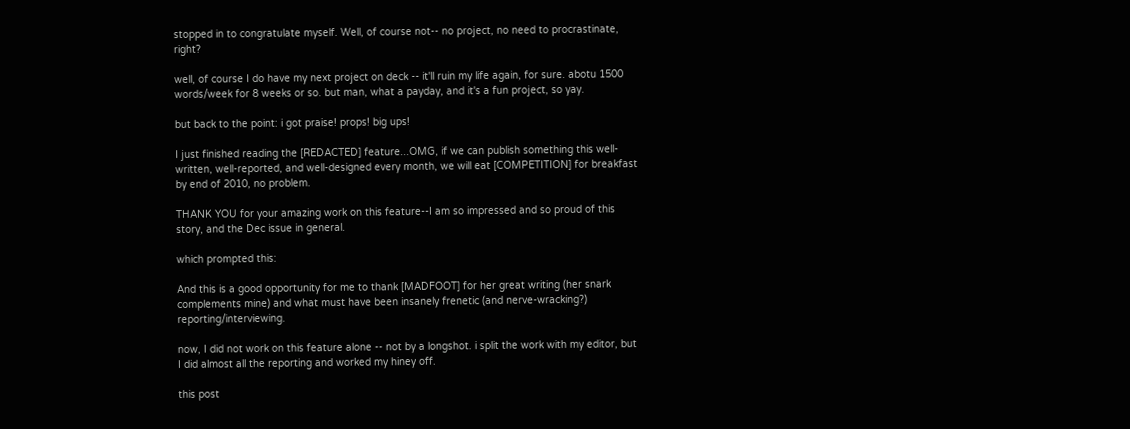stopped in to congratulate myself. Well, of course not-- no project, no need to procrastinate, right?

well, of course I do have my next project on deck -- it'll ruin my life again, for sure. abotu 1500 words/week for 8 weeks or so. but man, what a payday, and it's a fun project, so yay.

but back to the point: i got praise! props! big ups!

I just finished reading the [REDACTED] feature...OMG, if we can publish something this well-written, well-reported, and well-designed every month, we will eat [COMPETITION] for breakfast by end of 2010, no problem.

THANK YOU for your amazing work on this feature--I am so impressed and so proud of this story, and the Dec issue in general.

which prompted this:

And this is a good opportunity for me to thank [MADFOOT] for her great writing (her snark complements mine) and what must have been insanely frenetic (and nerve-wracking?) reporting/interviewing.

now, I did not work on this feature alone -- not by a longshot. i split the work with my editor, but I did almost all the reporting and worked my hiney off.

this post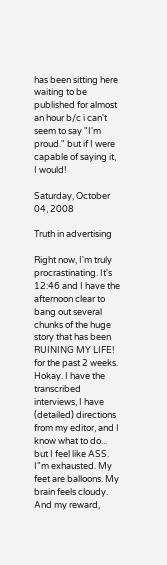has been sitting here waiting to be published for almost an hour b/c i can't seem to say "I'm proud." but if I were capable of saying it, I would!

Saturday, October 04, 2008

Truth in advertising

Right now, I'm truly procrastinating. It's 12:46 and I have the afternoon clear to bang out several chunks of the huge story that has been RUINING MY LIFE! for the past 2 weeks. Hokay. I have the transcribed interviews, I have (detailed) directions from my editor, and I know what to do... but I feel like ASS. I"m exhausted. My feet are balloons. My brain feels cloudy. And my reward,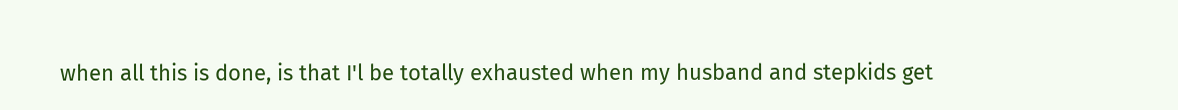when all this is done, is that I'l be totally exhausted when my husband and stepkids get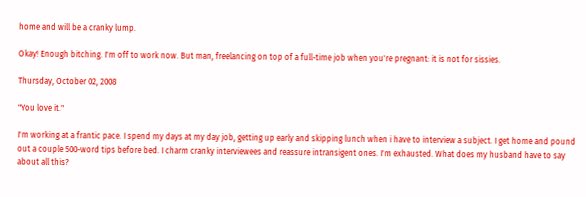home and will be a cranky lump.

Okay! Enough bitching. I'm off to work now. But man, freelancing on top of a full-time job when you're pregnant: it is not for sissies.

Thursday, October 02, 2008

"You love it."

I'm working at a frantic pace. I spend my days at my day job, getting up early and skipping lunch when i have to interview a subject. I get home and pound out a couple 500-word tips before bed. I charm cranky interviewees and reassure intransigent ones. I'm exhausted. What does my husband have to say about all this?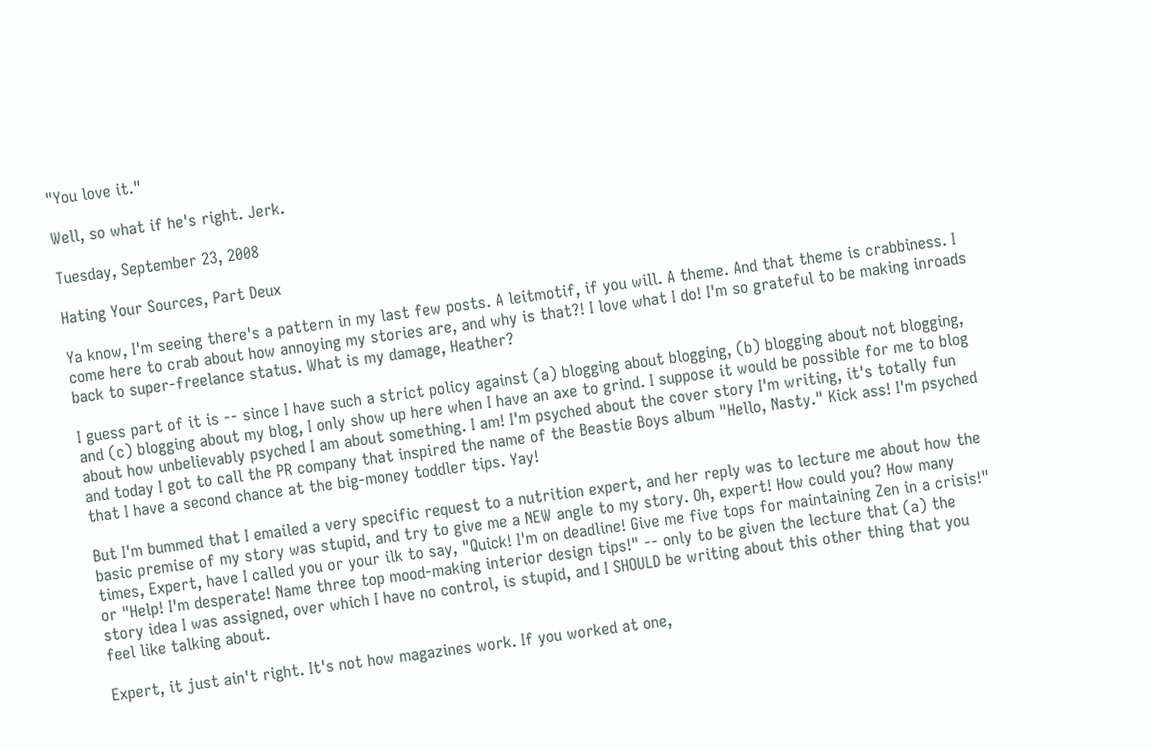"You love it."

Well, so what if he's right. Jerk.

Tuesday, September 23, 2008

Hating Your Sources, Part Deux

Ya know, I'm seeing there's a pattern in my last few posts. A leitmotif, if you will. A theme. And that theme is crabbiness. I come here to crab about how annoying my stories are, and why is that?! I love what I do! I'm so grateful to be making inroads back to super-freelance status. What is my damage, Heather?

I guess part of it is -- since I have such a strict policy against (a) blogging about blogging, (b) blogging about not blogging, and (c) blogging about my blog, I only show up here when I have an axe to grind. I suppose it would be possible for me to blog about how unbelievably psyched I am about something. I am! I'm psyched about the cover story I'm writing, it's totally fun and today I got to call the PR company that inspired the name of the Beastie Boys album "Hello, Nasty." Kick ass! I'm psyched that I have a second chance at the big-money toddler tips. Yay!

But I'm bummed that I emailed a very specific request to a nutrition expert, and her reply was to lecture me about how the basic premise of my story was stupid, and try to give me a NEW angle to my story. Oh, expert! How could you? How many times, Expert, have I called you or your ilk to say, "Quick! I'm on deadline! Give me five tops for maintaining Zen in a crisis!" or "Help! I'm desperate! Name three top mood-making interior design tips!" -- only to be given the lecture that (a) the story idea I was assigned, over which I have no control, is stupid, and I SHOULD be writing about this other thing that you feel like talking about.

Expert, it just ain't right. It's not how magazines work. If you worked at one,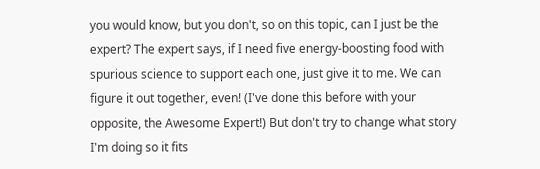you would know, but you don't, so on this topic, can I just be the expert? The expert says, if I need five energy-boosting food with spurious science to support each one, just give it to me. We can figure it out together, even! (I've done this before with your opposite, the Awesome Expert!) But don't try to change what story I'm doing so it fits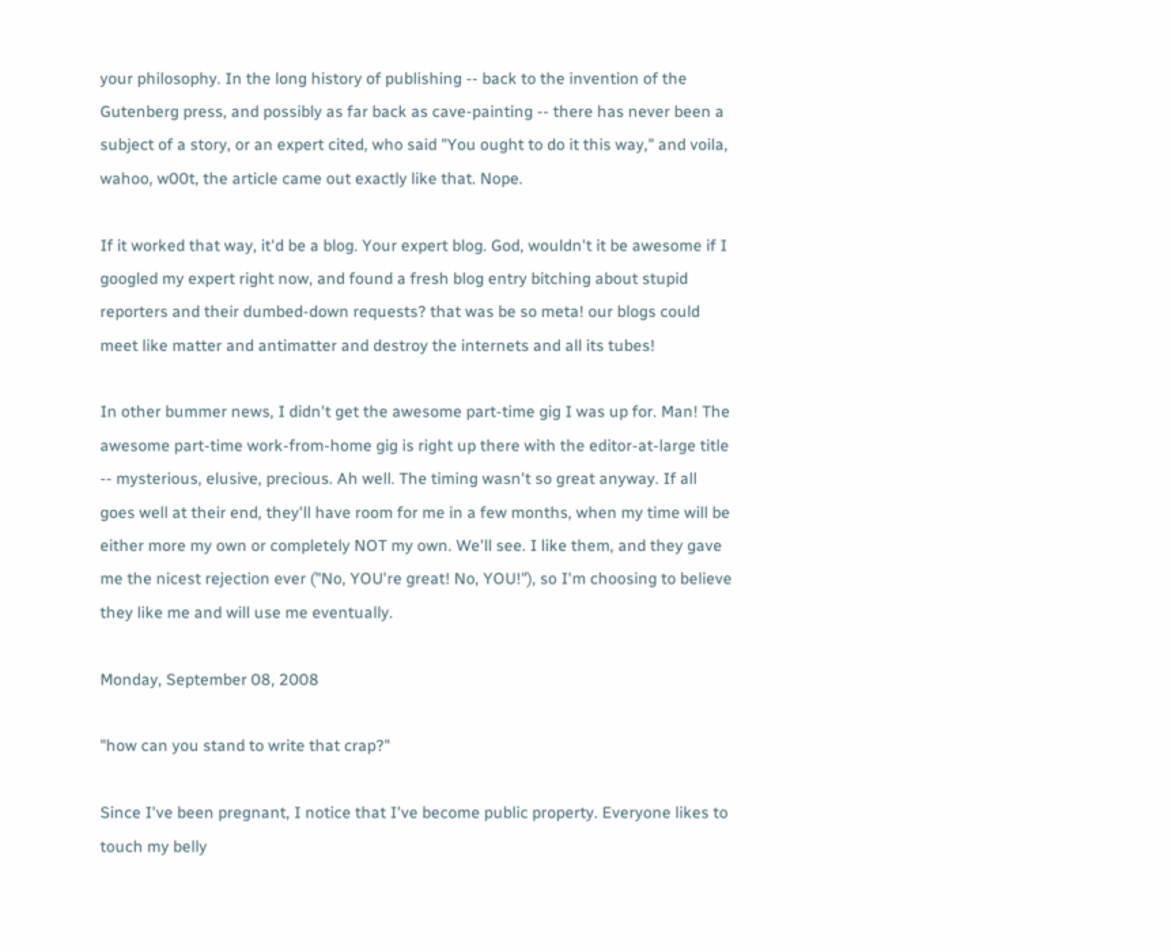your philosophy. In the long history of publishing -- back to the invention of the Gutenberg press, and possibly as far back as cave-painting -- there has never been a subject of a story, or an expert cited, who said "You ought to do it this way," and voila, wahoo, w00t, the article came out exactly like that. Nope.

If it worked that way, it'd be a blog. Your expert blog. God, wouldn't it be awesome if I googled my expert right now, and found a fresh blog entry bitching about stupid reporters and their dumbed-down requests? that was be so meta! our blogs could meet like matter and antimatter and destroy the internets and all its tubes!

In other bummer news, I didn't get the awesome part-time gig I was up for. Man! The awesome part-time work-from-home gig is right up there with the editor-at-large title -- mysterious, elusive, precious. Ah well. The timing wasn't so great anyway. If all goes well at their end, they'll have room for me in a few months, when my time will be either more my own or completely NOT my own. We'll see. I like them, and they gave me the nicest rejection ever ("No, YOU're great! No, YOU!"), so I'm choosing to believe they like me and will use me eventually.

Monday, September 08, 2008

"how can you stand to write that crap?"

Since I've been pregnant, I notice that I've become public property. Everyone likes to touch my belly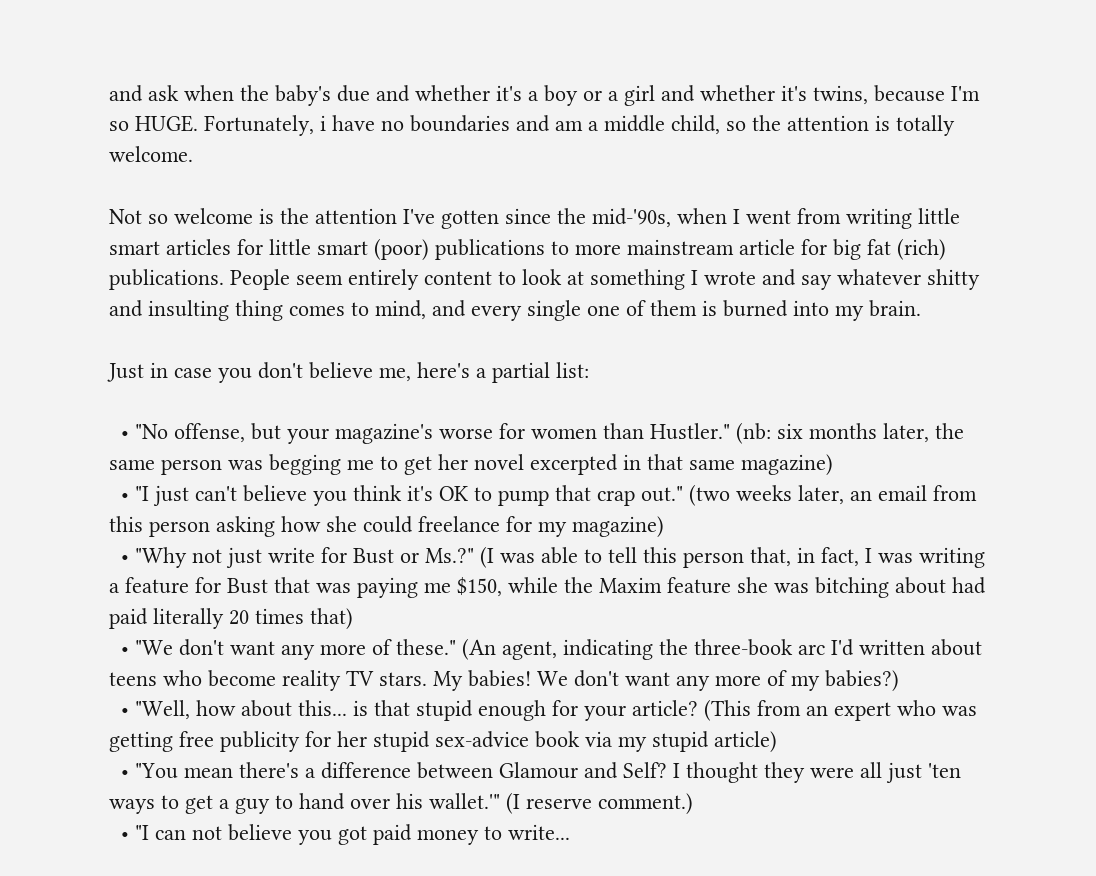and ask when the baby's due and whether it's a boy or a girl and whether it's twins, because I'm so HUGE. Fortunately, i have no boundaries and am a middle child, so the attention is totally welcome.

Not so welcome is the attention I've gotten since the mid-'90s, when I went from writing little smart articles for little smart (poor) publications to more mainstream article for big fat (rich) publications. People seem entirely content to look at something I wrote and say whatever shitty and insulting thing comes to mind, and every single one of them is burned into my brain.

Just in case you don't believe me, here's a partial list:

  • "No offense, but your magazine's worse for women than Hustler." (nb: six months later, the same person was begging me to get her novel excerpted in that same magazine)
  • "I just can't believe you think it's OK to pump that crap out." (two weeks later, an email from this person asking how she could freelance for my magazine)
  • "Why not just write for Bust or Ms.?" (I was able to tell this person that, in fact, I was writing a feature for Bust that was paying me $150, while the Maxim feature she was bitching about had paid literally 20 times that)
  • "We don't want any more of these." (An agent, indicating the three-book arc I'd written about teens who become reality TV stars. My babies! We don't want any more of my babies?)
  • "Well, how about this... is that stupid enough for your article? (This from an expert who was getting free publicity for her stupid sex-advice book via my stupid article)
  • "You mean there's a difference between Glamour and Self? I thought they were all just 'ten ways to get a guy to hand over his wallet.'" (I reserve comment.)
  • "I can not believe you got paid money to write...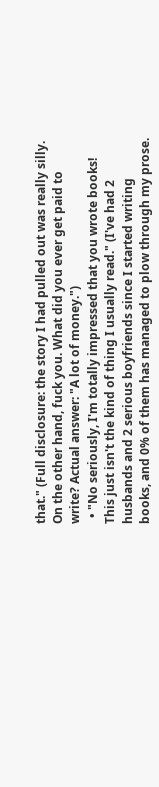that." (Full disclosure: the story I had pulled out was really silly. On the other hand, fuck you. What did you ever get paid to write? Actual answer: "A lot of money.")
  • "No seriously, I'm totally impressed that you wrote books! This just isn't the kind of thing I usually read." (I've had 2 husbands and 2 serious boyfriends since I started writing books, and 0% of them has managed to plow through my prose.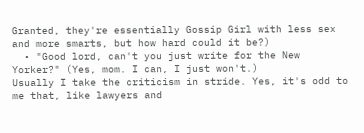Granted, they're essentially Gossip Girl with less sex and more smarts, but how hard could it be?)
  • "Good lord, can't you just write for the New Yorker?" (Yes, mom. I can, I just won't.)
Usually I take the criticism in stride. Yes, it's odd to me that, like lawyers and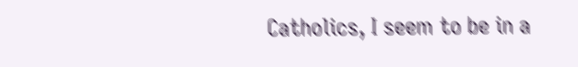Catholics, I seem to be in a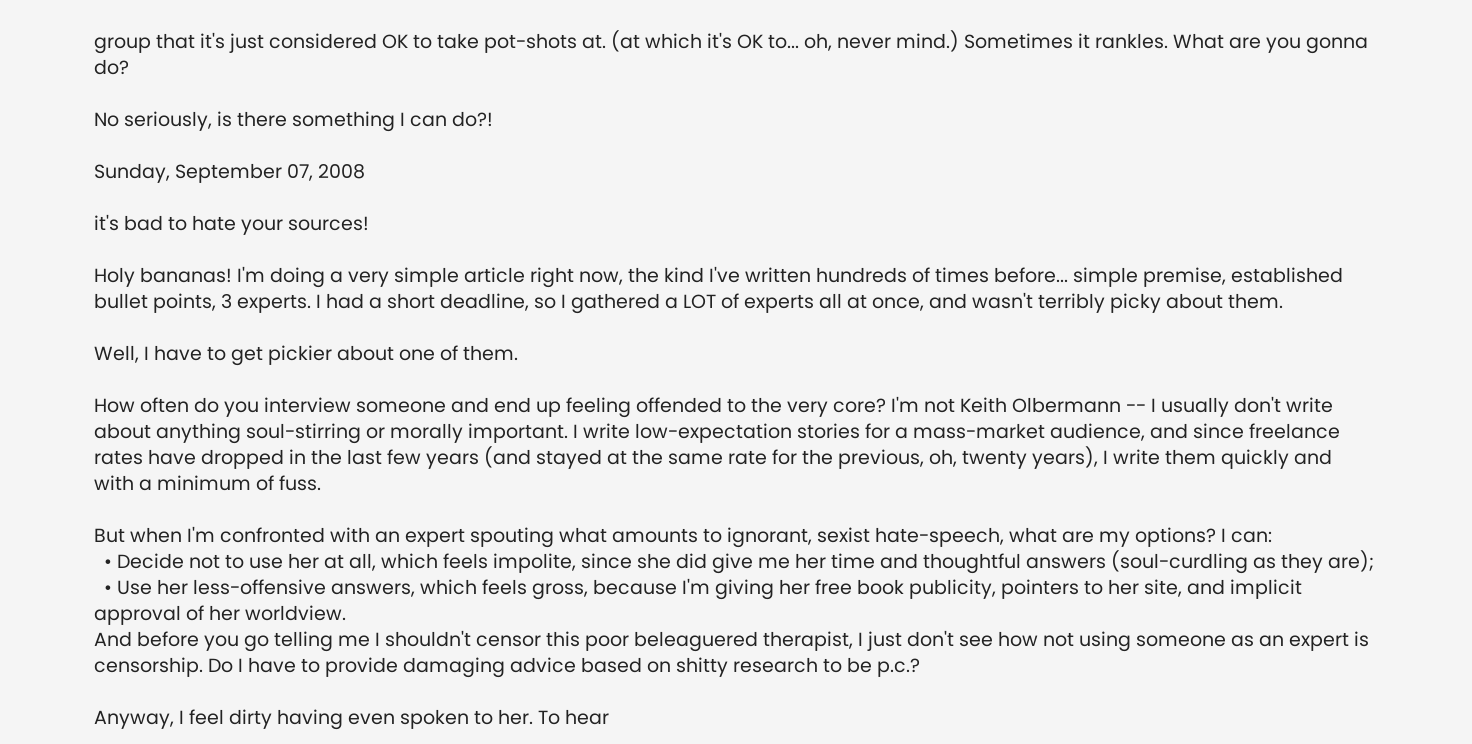group that it's just considered OK to take pot-shots at. (at which it's OK to... oh, never mind.) Sometimes it rankles. What are you gonna do?

No seriously, is there something I can do?!

Sunday, September 07, 2008

it's bad to hate your sources!

Holy bananas! I'm doing a very simple article right now, the kind I've written hundreds of times before... simple premise, established bullet points, 3 experts. I had a short deadline, so I gathered a LOT of experts all at once, and wasn't terribly picky about them.

Well, I have to get pickier about one of them.

How often do you interview someone and end up feeling offended to the very core? I'm not Keith Olbermann -- I usually don't write about anything soul-stirring or morally important. I write low-expectation stories for a mass-market audience, and since freelance rates have dropped in the last few years (and stayed at the same rate for the previous, oh, twenty years), I write them quickly and with a minimum of fuss.

But when I'm confronted with an expert spouting what amounts to ignorant, sexist hate-speech, what are my options? I can:
  • Decide not to use her at all, which feels impolite, since she did give me her time and thoughtful answers (soul-curdling as they are);
  • Use her less-offensive answers, which feels gross, because I'm giving her free book publicity, pointers to her site, and implicit approval of her worldview.
And before you go telling me I shouldn't censor this poor beleaguered therapist, I just don't see how not using someone as an expert is censorship. Do I have to provide damaging advice based on shitty research to be p.c.?

Anyway, I feel dirty having even spoken to her. To hear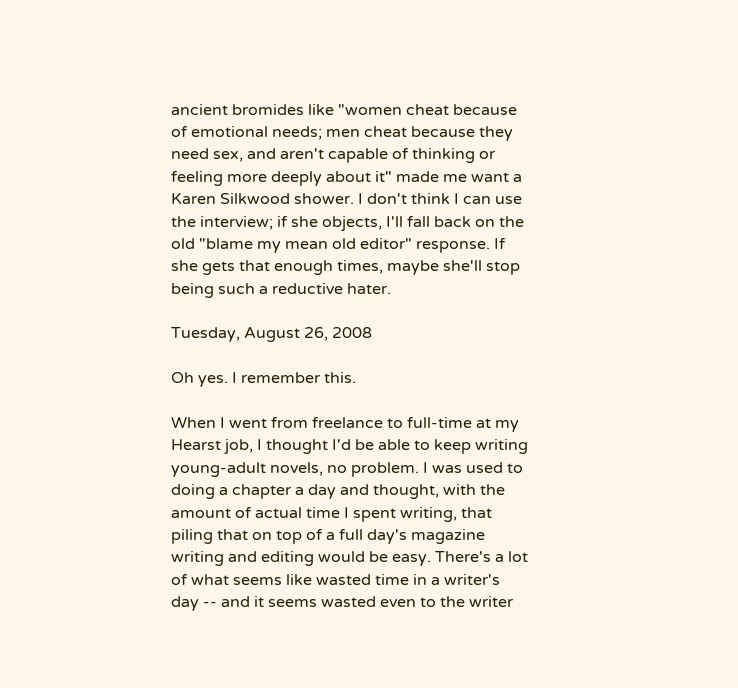ancient bromides like "women cheat because of emotional needs; men cheat because they need sex, and aren't capable of thinking or feeling more deeply about it" made me want a Karen Silkwood shower. I don't think I can use the interview; if she objects, I'll fall back on the old "blame my mean old editor" response. If she gets that enough times, maybe she'll stop being such a reductive hater.

Tuesday, August 26, 2008

Oh yes. I remember this.

When I went from freelance to full-time at my Hearst job, I thought I'd be able to keep writing young-adult novels, no problem. I was used to doing a chapter a day and thought, with the amount of actual time I spent writing, that piling that on top of a full day's magazine writing and editing would be easy. There's a lot of what seems like wasted time in a writer's day -- and it seems wasted even to the writer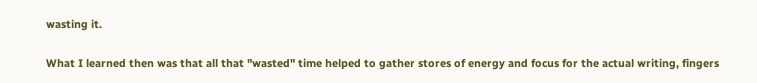wasting it.

What I learned then was that all that "wasted" time helped to gather stores of energy and focus for the actual writing, fingers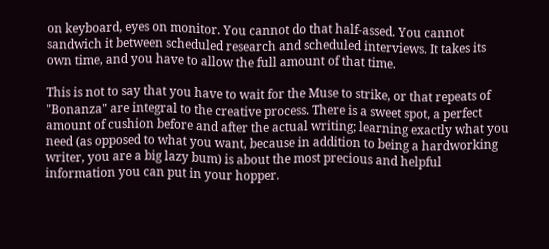on keyboard, eyes on monitor. You cannot do that half-assed. You cannot sandwich it between scheduled research and scheduled interviews. It takes its own time, and you have to allow the full amount of that time.

This is not to say that you have to wait for the Muse to strike, or that repeats of "Bonanza" are integral to the creative process. There is a sweet spot, a perfect amount of cushion before and after the actual writing; learning exactly what you need (as opposed to what you want, because in addition to being a hardworking writer, you are a big lazy bum) is about the most precious and helpful information you can put in your hopper.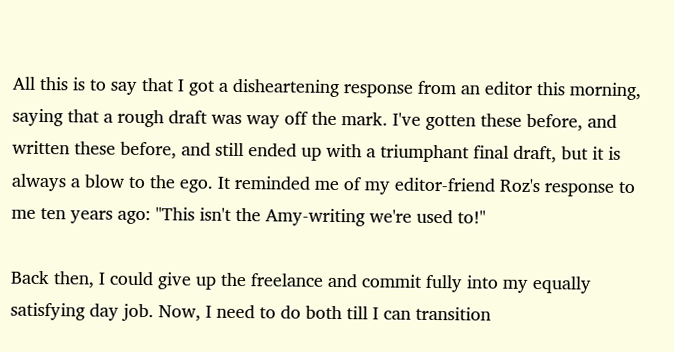All this is to say that I got a disheartening response from an editor this morning, saying that a rough draft was way off the mark. I've gotten these before, and written these before, and still ended up with a triumphant final draft, but it is always a blow to the ego. It reminded me of my editor-friend Roz's response to me ten years ago: "This isn't the Amy-writing we're used to!"

Back then, I could give up the freelance and commit fully into my equally satisfying day job. Now, I need to do both till I can transition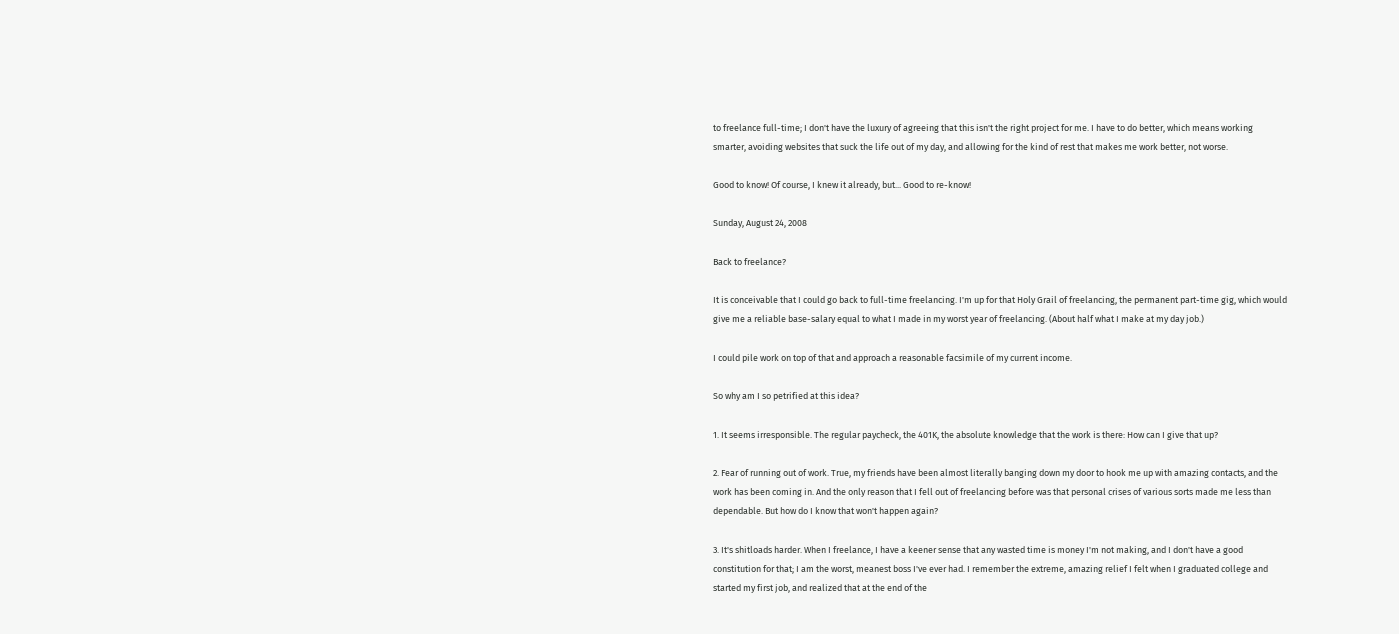to freelance full-time; I don't have the luxury of agreeing that this isn't the right project for me. I have to do better, which means working smarter, avoiding websites that suck the life out of my day, and allowing for the kind of rest that makes me work better, not worse.

Good to know! Of course, I knew it already, but... Good to re-know!

Sunday, August 24, 2008

Back to freelance?

It is conceivable that I could go back to full-time freelancing. I'm up for that Holy Grail of freelancing, the permanent part-time gig, which would give me a reliable base-salary equal to what I made in my worst year of freelancing. (About half what I make at my day job.)

I could pile work on top of that and approach a reasonable facsimile of my current income.

So why am I so petrified at this idea?

1. It seems irresponsible. The regular paycheck, the 401K, the absolute knowledge that the work is there: How can I give that up?

2. Fear of running out of work. True, my friends have been almost literally banging down my door to hook me up with amazing contacts, and the work has been coming in. And the only reason that I fell out of freelancing before was that personal crises of various sorts made me less than dependable. But how do I know that won't happen again?

3. It's shitloads harder. When I freelance, I have a keener sense that any wasted time is money I'm not making, and I don't have a good constitution for that; I am the worst, meanest boss I've ever had. I remember the extreme, amazing relief I felt when I graduated college and started my first job, and realized that at the end of the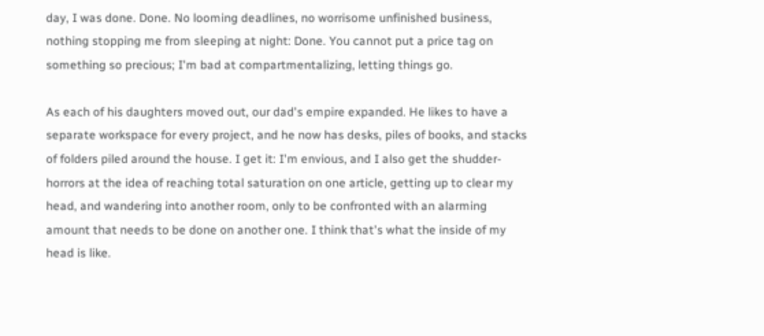day, I was done. Done. No looming deadlines, no worrisome unfinished business, nothing stopping me from sleeping at night: Done. You cannot put a price tag on something so precious; I'm bad at compartmentalizing, letting things go.

As each of his daughters moved out, our dad's empire expanded. He likes to have a separate workspace for every project, and he now has desks, piles of books, and stacks of folders piled around the house. I get it: I'm envious, and I also get the shudder-horrors at the idea of reaching total saturation on one article, getting up to clear my head, and wandering into another room, only to be confronted with an alarming amount that needs to be done on another one. I think that's what the inside of my head is like.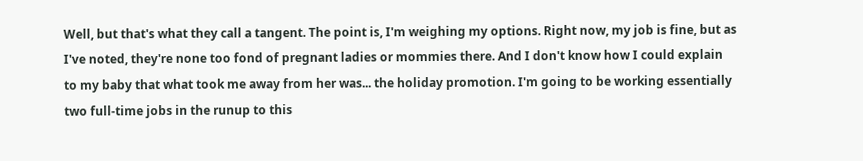Well, but that's what they call a tangent. The point is, I'm weighing my options. Right now, my job is fine, but as I've noted, they're none too fond of pregnant ladies or mommies there. And I don't know how I could explain to my baby that what took me away from her was... the holiday promotion. I'm going to be working essentially two full-time jobs in the runup to this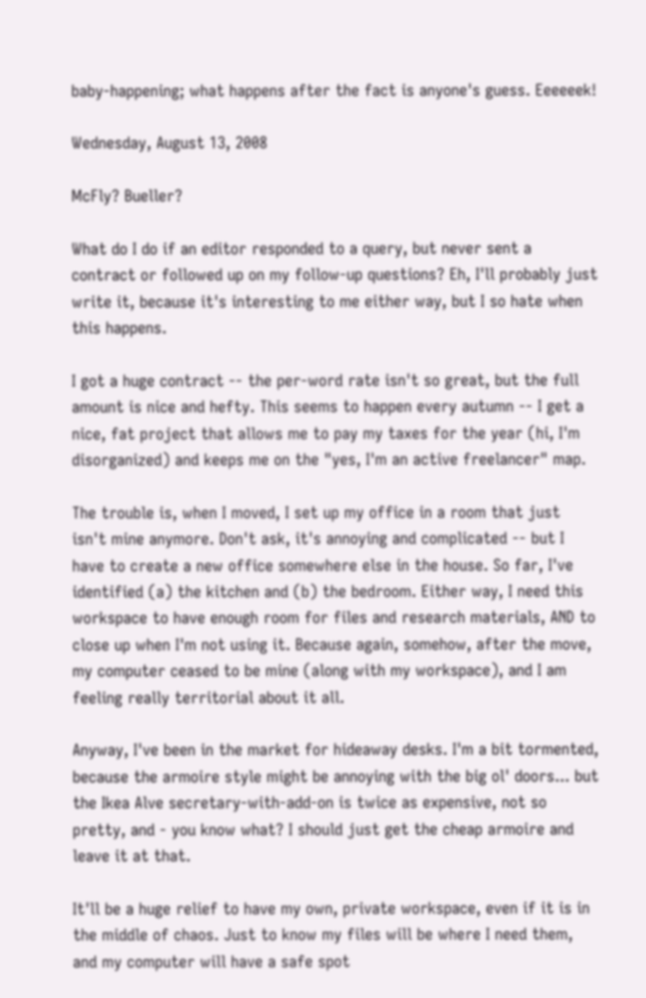baby-happening; what happens after the fact is anyone's guess. Eeeeeek!

Wednesday, August 13, 2008

McFly? Bueller?

What do I do if an editor responded to a query, but never sent a contract or followed up on my follow-up questions? Eh, I'll probably just write it, because it's interesting to me either way, but I so hate when this happens.

I got a huge contract -- the per-word rate isn't so great, but the full amount is nice and hefty. This seems to happen every autumn -- I get a nice, fat project that allows me to pay my taxes for the year (hi, I'm disorganized) and keeps me on the "yes, I'm an active freelancer" map.

The trouble is, when I moved, I set up my office in a room that just isn't mine anymore. Don't ask, it's annoying and complicated -- but I have to create a new office somewhere else in the house. So far, I've identified (a) the kitchen and (b) the bedroom. Either way, I need this workspace to have enough room for files and research materials, AND to close up when I'm not using it. Because again, somehow, after the move, my computer ceased to be mine (along with my workspace), and I am feeling really territorial about it all.

Anyway, I've been in the market for hideaway desks. I'm a bit tormented, because the armoire style might be annoying with the big ol' doors... but the Ikea Alve secretary-with-add-on is twice as expensive, not so pretty, and - you know what? I should just get the cheap armoire and leave it at that.

It'll be a huge relief to have my own, private workspace, even if it is in the middle of chaos. Just to know my files will be where I need them, and my computer will have a safe spot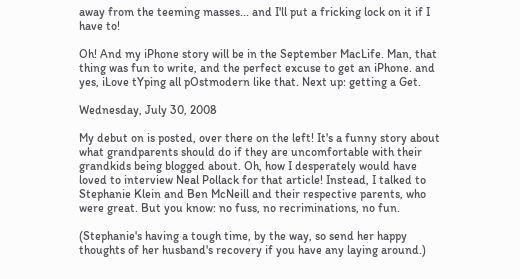away from the teeming masses... and I'll put a fricking lock on it if I have to!

Oh! And my iPhone story will be in the September MacLife. Man, that thing was fun to write, and the perfect excuse to get an iPhone. and yes, iLove tYping all pOstmodern like that. Next up: getting a Get.

Wednesday, July 30, 2008

My debut on is posted, over there on the left! It's a funny story about what grandparents should do if they are uncomfortable with their grandkids being blogged about. Oh, how I desperately would have loved to interview Neal Pollack for that article! Instead, I talked to Stephanie Klein and Ben McNeill and their respective parents, who were great. But you know: no fuss, no recriminations, no fun.

(Stephanie's having a tough time, by the way, so send her happy thoughts of her husband's recovery if you have any laying around.)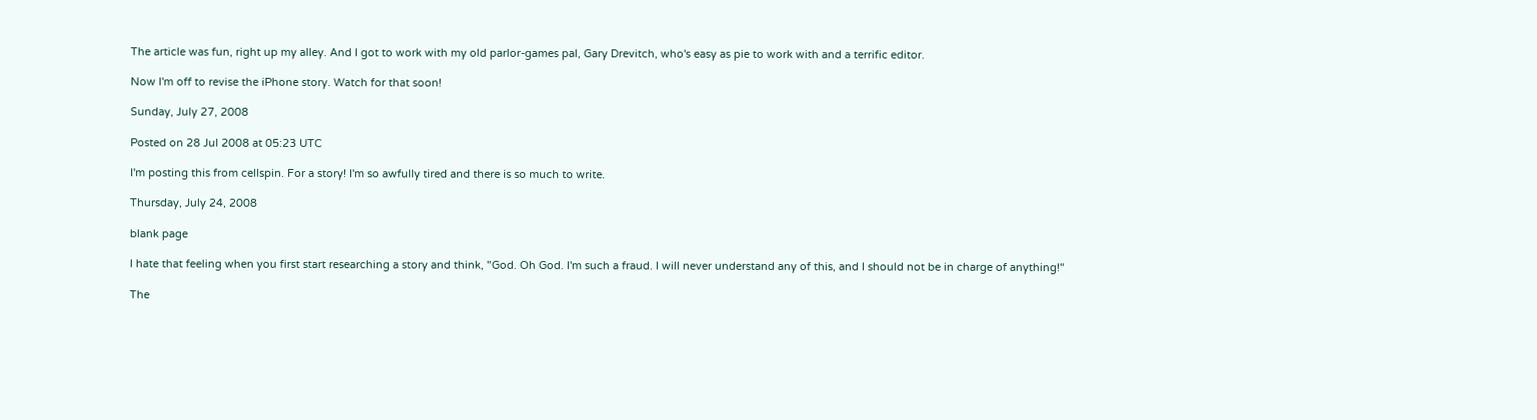The article was fun, right up my alley. And I got to work with my old parlor-games pal, Gary Drevitch, who's easy as pie to work with and a terrific editor.

Now I'm off to revise the iPhone story. Watch for that soon!

Sunday, July 27, 2008

Posted on 28 Jul 2008 at 05:23 UTC

I'm posting this from cellspin. For a story! I'm so awfully tired and there is so much to write.

Thursday, July 24, 2008

blank page

I hate that feeling when you first start researching a story and think, "God. Oh God. I'm such a fraud. I will never understand any of this, and I should not be in charge of anything!"

The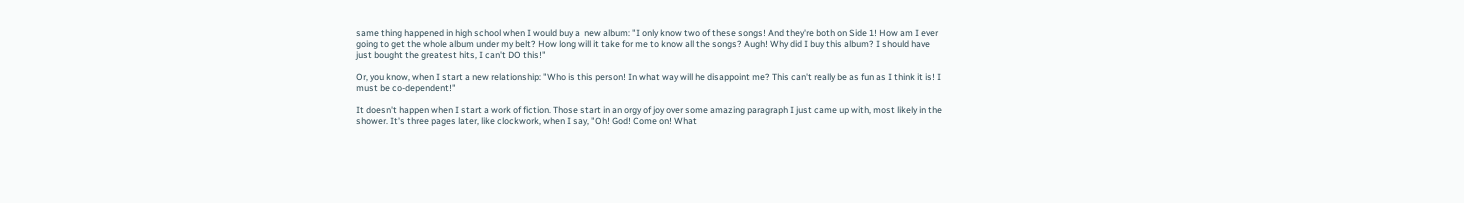same thing happened in high school when I would buy a  new album: "I only know two of these songs! And they're both on Side 1! How am I ever going to get the whole album under my belt? How long will it take for me to know all the songs? Augh! Why did I buy this album? I should have just bought the greatest hits, I can't DO this!"

Or, you know, when I start a new relationship: "Who is this person! In what way will he disappoint me? This can't really be as fun as I think it is! I must be co-dependent!"

It doesn't happen when I start a work of fiction. Those start in an orgy of joy over some amazing paragraph I just came up with, most likely in the shower. It's three pages later, like clockwork, when I say, "Oh! God! Come on! What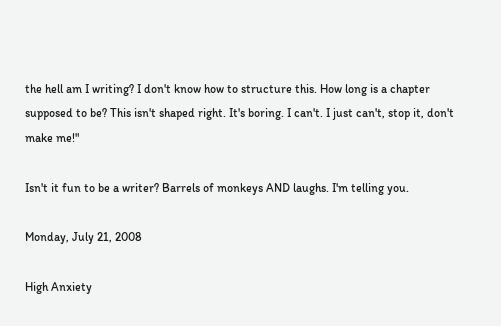the hell am I writing? I don't know how to structure this. How long is a chapter supposed to be? This isn't shaped right. It's boring. I can't. I just can't, stop it, don't make me!"

Isn't it fun to be a writer? Barrels of monkeys AND laughs. I'm telling you.

Monday, July 21, 2008

High Anxiety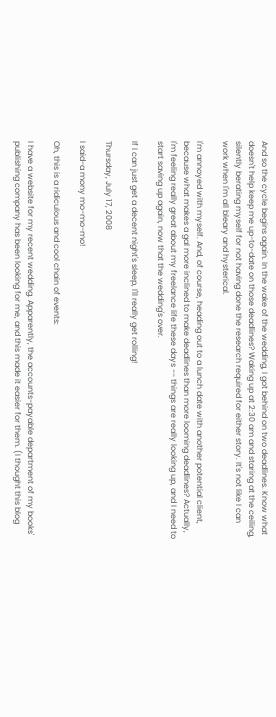And so the cycle begins again. In the wake of the wedding, I got behind on two deadlines. Know what doesn't help keep me up-to-date on those deadlines? Waking up at 2:30 am and staring at the ceiling, silently berating myself for not having done the research required for either story. It's not like I can work when I'm all bleary and hysterical.

I'm annoyed with myself. And, of course, heading out to a lunch date with another potential client, because what makes a gal more inclined to make deadlines than more looming deadlines? Actually, I'm feeling really great about my freelance life these days -- things are really looking up, and I need to start saving up again, now that the wedding's over.

If I can just get a decent night's sleep, I'll really get rolling!

Thursday, July 17, 2008

I said-a mony mo-mo-mo!

Oh, this is a ridiculous and cool chain of events:

I have a website for my recent wedding. Apparently, the accounts-payable department of my books' publishing company has been looking for me, and this made it easier for them. (I thought this blog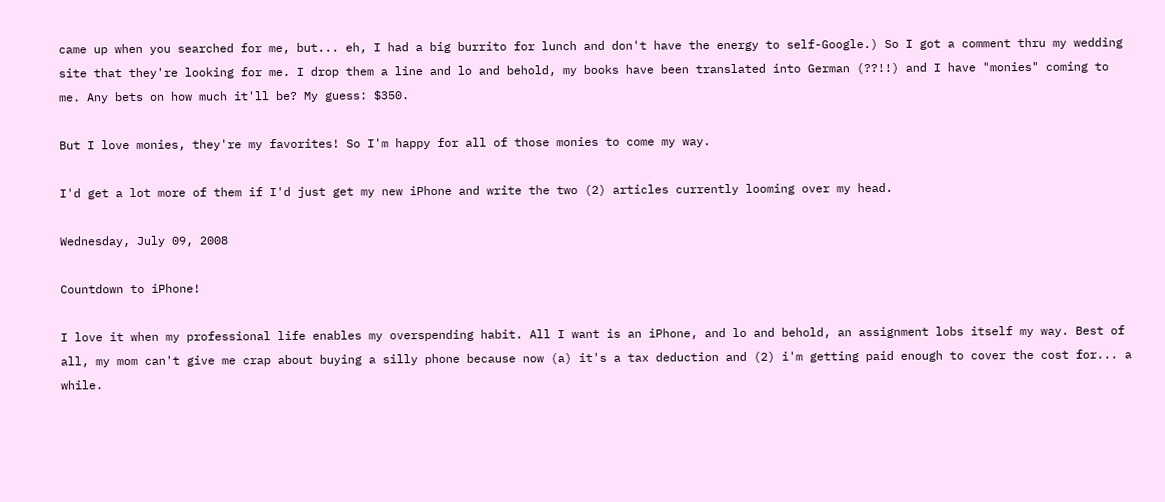came up when you searched for me, but... eh, I had a big burrito for lunch and don't have the energy to self-Google.) So I got a comment thru my wedding site that they're looking for me. I drop them a line and lo and behold, my books have been translated into German (??!!) and I have "monies" coming to me. Any bets on how much it'll be? My guess: $350.

But I love monies, they're my favorites! So I'm happy for all of those monies to come my way.

I'd get a lot more of them if I'd just get my new iPhone and write the two (2) articles currently looming over my head.

Wednesday, July 09, 2008

Countdown to iPhone!

I love it when my professional life enables my overspending habit. All I want is an iPhone, and lo and behold, an assignment lobs itself my way. Best of all, my mom can't give me crap about buying a silly phone because now (a) it's a tax deduction and (2) i'm getting paid enough to cover the cost for... a while.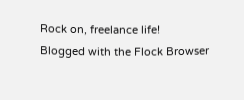Rock on, freelance life!
Blogged with the Flock Browser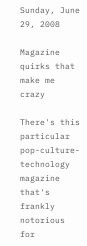Sunday, June 29, 2008

Magazine quirks that make me crazy

There's this particular pop-culture-technology magazine that's frankly notorious for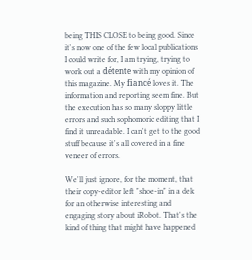being THIS CLOSE to being good. Since it's now one of the few local publications I could write for, I am trying, trying to work out a détente with my opinion of this magazine. My fiancé loves it. The information and reporting seem fine. But the execution has so many sloppy little errors and such sophomoric editing that I find it unreadable. I can't get to the good stuff because it's all covered in a fine veneer of errors.

We'll just ignore, for the moment, that their copy-editor left "shoe-in" in a dek for an otherwise interesting and engaging story about iRobot. That's the kind of thing that might have happened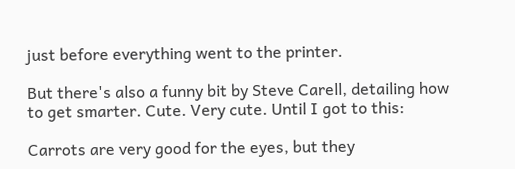just before everything went to the printer.

But there's also a funny bit by Steve Carell, detailing how to get smarter. Cute. Very cute. Until I got to this:

Carrots are very good for the eyes, but they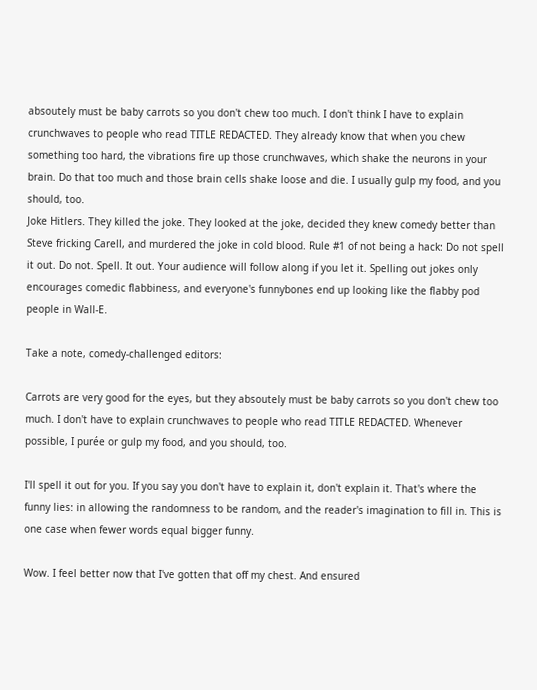absoutely must be baby carrots so you don't chew too much. I don't think I have to explain crunchwaves to people who read TITLE REDACTED. They already know that when you chew something too hard, the vibrations fire up those crunchwaves, which shake the neurons in your brain. Do that too much and those brain cells shake loose and die. I usually gulp my food, and you should, too.
Joke Hitlers. They killed the joke. They looked at the joke, decided they knew comedy better than Steve fricking Carell, and murdered the joke in cold blood. Rule #1 of not being a hack: Do not spell it out. Do not. Spell. It out. Your audience will follow along if you let it. Spelling out jokes only encourages comedic flabbiness, and everyone's funnybones end up looking like the flabby pod people in Wall-E.

Take a note, comedy-challenged editors:

Carrots are very good for the eyes, but they absoutely must be baby carrots so you don't chew too much. I don't have to explain crunchwaves to people who read TITLE REDACTED. Whenever possible, I purée or gulp my food, and you should, too.

I'll spell it out for you. If you say you don't have to explain it, don't explain it. That's where the funny lies: in allowing the randomness to be random, and the reader's imagination to fill in. This is one case when fewer words equal bigger funny.

Wow. I feel better now that I've gotten that off my chest. And ensured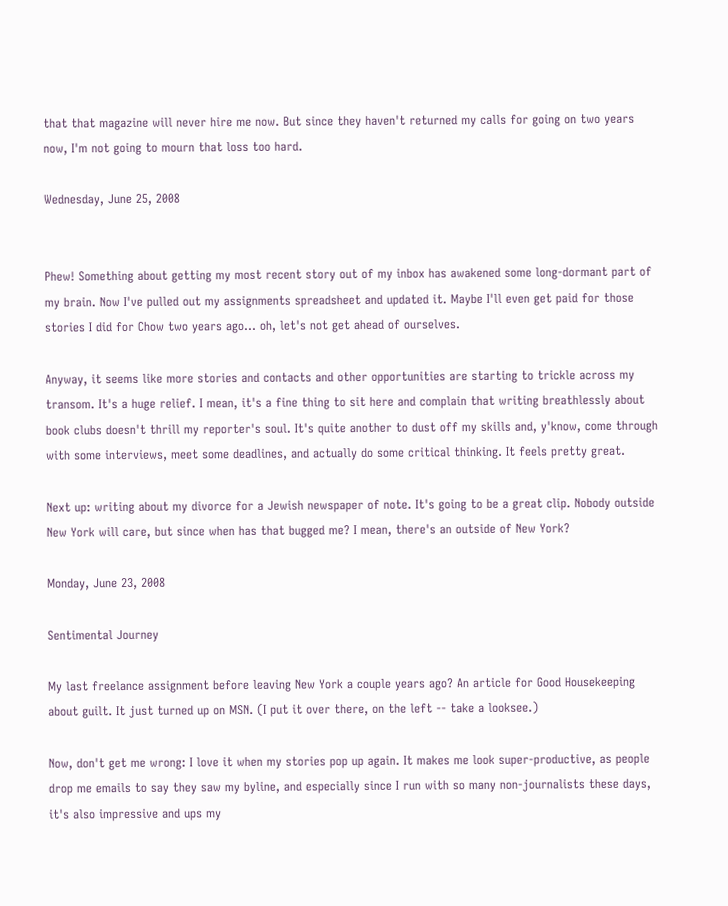that that magazine will never hire me now. But since they haven't returned my calls for going on two years now, I'm not going to mourn that loss too hard.

Wednesday, June 25, 2008


Phew! Something about getting my most recent story out of my inbox has awakened some long-dormant part of my brain. Now I've pulled out my assignments spreadsheet and updated it. Maybe I'll even get paid for those stories I did for Chow two years ago... oh, let's not get ahead of ourselves.

Anyway, it seems like more stories and contacts and other opportunities are starting to trickle across my transom. It's a huge relief. I mean, it's a fine thing to sit here and complain that writing breathlessly about book clubs doesn't thrill my reporter's soul. It's quite another to dust off my skills and, y'know, come through with some interviews, meet some deadlines, and actually do some critical thinking. It feels pretty great.

Next up: writing about my divorce for a Jewish newspaper of note. It's going to be a great clip. Nobody outside New York will care, but since when has that bugged me? I mean, there's an outside of New York?

Monday, June 23, 2008

Sentimental Journey

My last freelance assignment before leaving New York a couple years ago? An article for Good Housekeeping about guilt. It just turned up on MSN. (I put it over there, on the left -- take a looksee.)

Now, don't get me wrong: I love it when my stories pop up again. It makes me look super-productive, as people drop me emails to say they saw my byline, and especially since I run with so many non-journalists these days, it's also impressive and ups my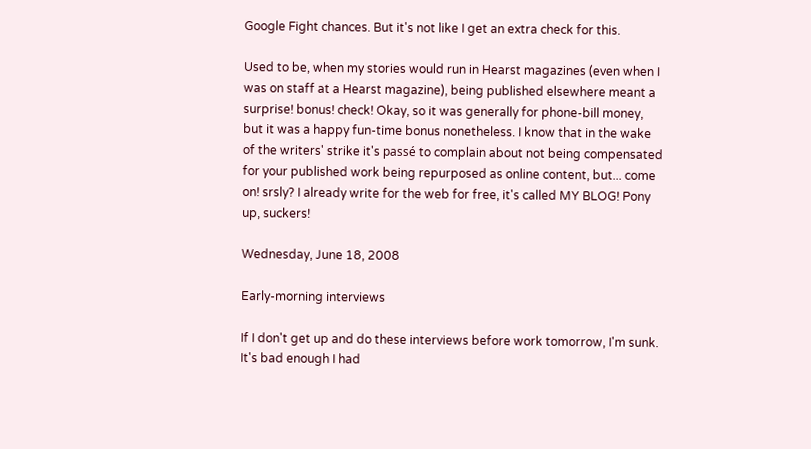Google Fight chances. But it's not like I get an extra check for this.

Used to be, when my stories would run in Hearst magazines (even when I was on staff at a Hearst magazine), being published elsewhere meant a surprise! bonus! check! Okay, so it was generally for phone-bill money, but it was a happy fun-time bonus nonetheless. I know that in the wake of the writers' strike it's passé to complain about not being compensated for your published work being repurposed as online content, but... come on! srsly? I already write for the web for free, it's called MY BLOG! Pony up, suckers!

Wednesday, June 18, 2008

Early-morning interviews

If I don't get up and do these interviews before work tomorrow, I'm sunk. It's bad enough I had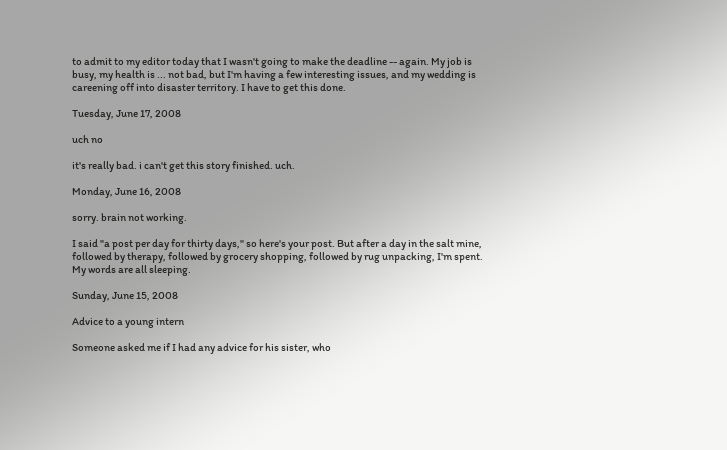to admit to my editor today that I wasn't going to make the deadline -- again. My job is busy, my health is ... not bad, but I'm having a few interesting issues, and my wedding is careening off into disaster territory. I have to get this done.

Tuesday, June 17, 2008

uch no

it's really bad. i can't get this story finished. uch.

Monday, June 16, 2008

sorry. brain not working.

I said "a post per day for thirty days," so here's your post. But after a day in the salt mine, followed by therapy, followed by grocery shopping, followed by rug unpacking, I'm spent. My words are all sleeping.

Sunday, June 15, 2008

Advice to a young intern

Someone asked me if I had any advice for his sister, who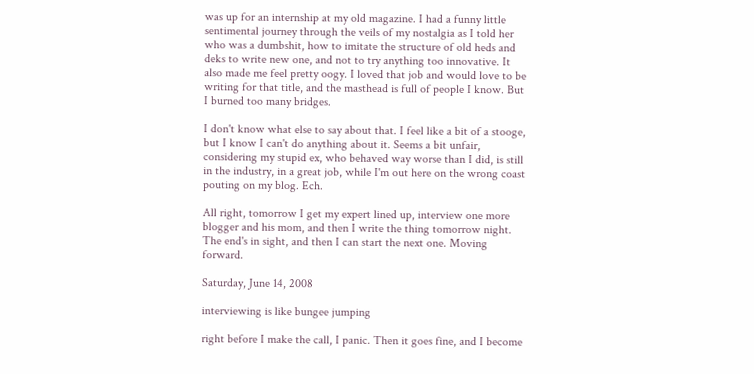was up for an internship at my old magazine. I had a funny little sentimental journey through the veils of my nostalgia as I told her who was a dumbshit, how to imitate the structure of old heds and deks to write new one, and not to try anything too innovative. It also made me feel pretty oogy. I loved that job and would love to be writing for that title, and the masthead is full of people I know. But I burned too many bridges.

I don't know what else to say about that. I feel like a bit of a stooge, but I know I can't do anything about it. Seems a bit unfair, considering my stupid ex, who behaved way worse than I did, is still in the industry, in a great job, while I'm out here on the wrong coast pouting on my blog. Ech.

All right, tomorrow I get my expert lined up, interview one more blogger and his mom, and then I write the thing tomorrow night. The end's in sight, and then I can start the next one. Moving forward.

Saturday, June 14, 2008

interviewing is like bungee jumping

right before I make the call, I panic. Then it goes fine, and I become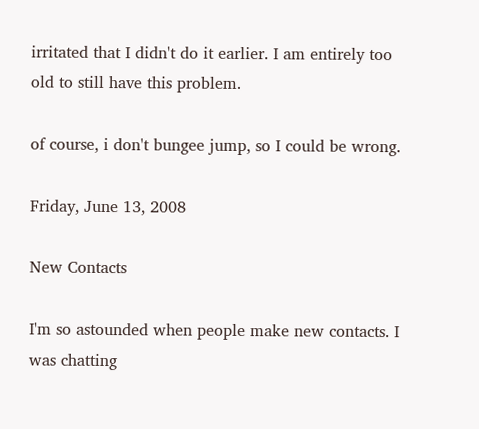irritated that I didn't do it earlier. I am entirely too old to still have this problem.

of course, i don't bungee jump, so I could be wrong.

Friday, June 13, 2008

New Contacts

I'm so astounded when people make new contacts. I was chatting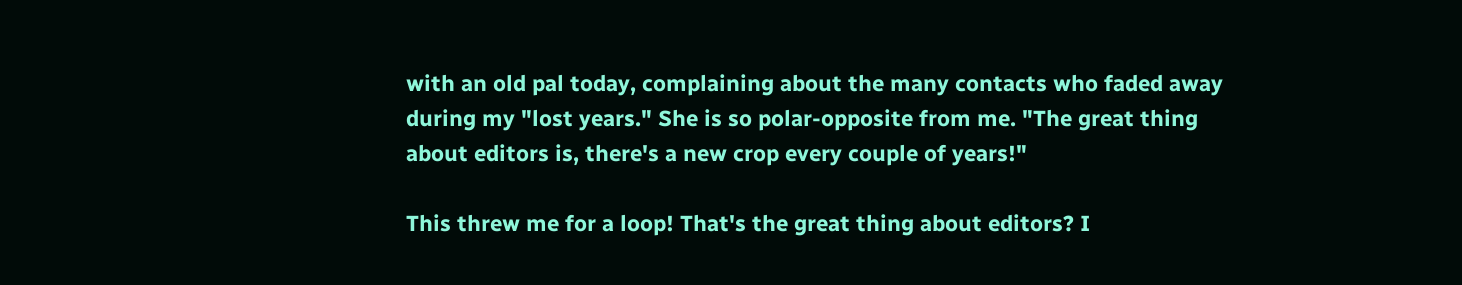with an old pal today, complaining about the many contacts who faded away during my "lost years." She is so polar-opposite from me. "The great thing about editors is, there's a new crop every couple of years!"

This threw me for a loop! That's the great thing about editors? I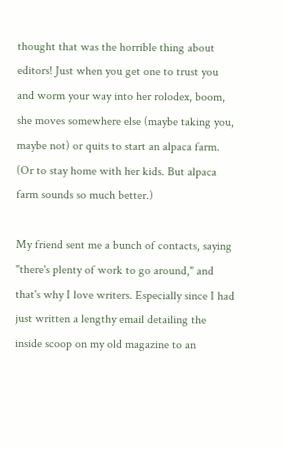thought that was the horrible thing about editors! Just when you get one to trust you and worm your way into her rolodex, boom, she moves somewhere else (maybe taking you, maybe not) or quits to start an alpaca farm. (Or to stay home with her kids. But alpaca farm sounds so much better.)

My friend sent me a bunch of contacts, saying "there's plenty of work to go around," and that's why I love writers. Especially since I had just written a lengthy email detailing the inside scoop on my old magazine to an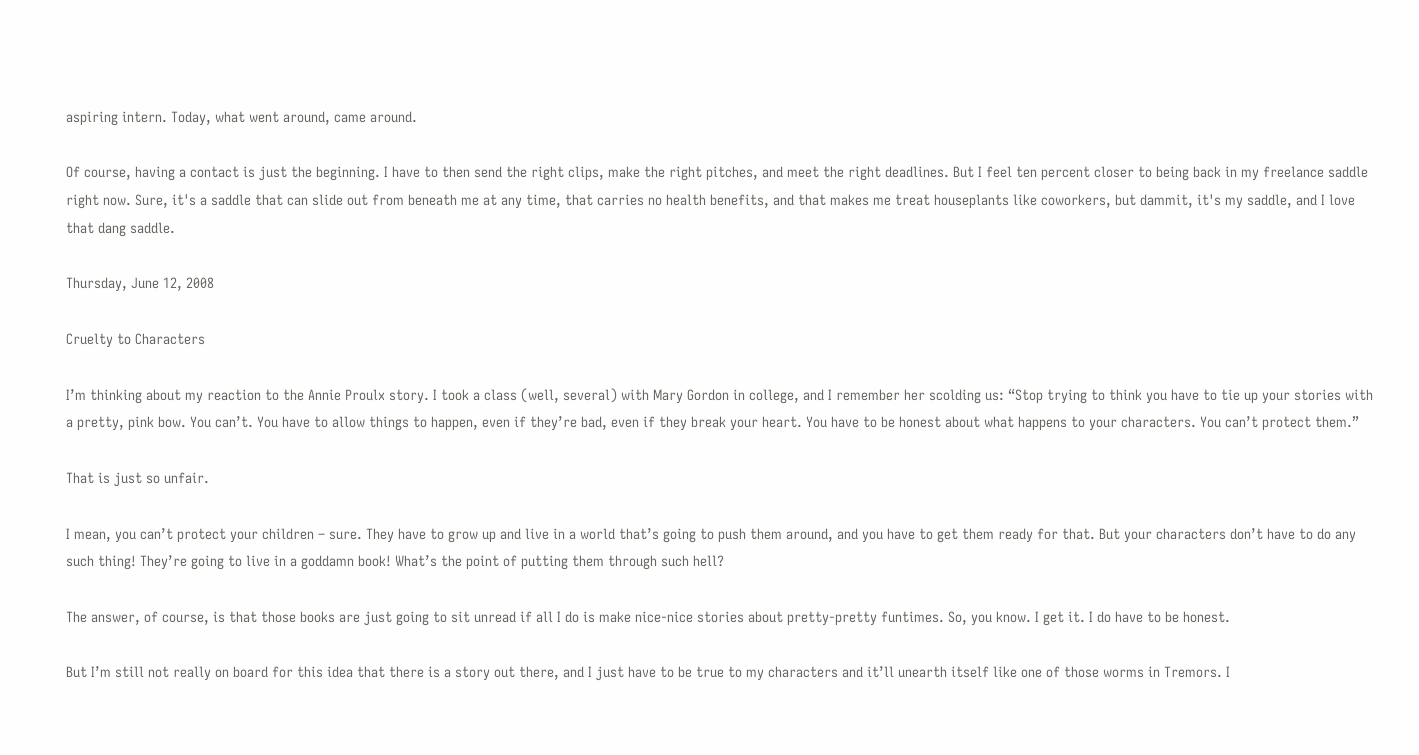aspiring intern. Today, what went around, came around.

Of course, having a contact is just the beginning. I have to then send the right clips, make the right pitches, and meet the right deadlines. But I feel ten percent closer to being back in my freelance saddle right now. Sure, it's a saddle that can slide out from beneath me at any time, that carries no health benefits, and that makes me treat houseplants like coworkers, but dammit, it's my saddle, and I love that dang saddle.

Thursday, June 12, 2008

Cruelty to Characters

I’m thinking about my reaction to the Annie Proulx story. I took a class (well, several) with Mary Gordon in college, and I remember her scolding us: “Stop trying to think you have to tie up your stories with a pretty, pink bow. You can’t. You have to allow things to happen, even if they’re bad, even if they break your heart. You have to be honest about what happens to your characters. You can’t protect them.”

That is just so unfair.

I mean, you can’t protect your children – sure. They have to grow up and live in a world that’s going to push them around, and you have to get them ready for that. But your characters don’t have to do any such thing! They’re going to live in a goddamn book! What’s the point of putting them through such hell?

The answer, of course, is that those books are just going to sit unread if all I do is make nice-nice stories about pretty-pretty funtimes. So, you know. I get it. I do have to be honest.

But I’m still not really on board for this idea that there is a story out there, and I just have to be true to my characters and it’ll unearth itself like one of those worms in Tremors. I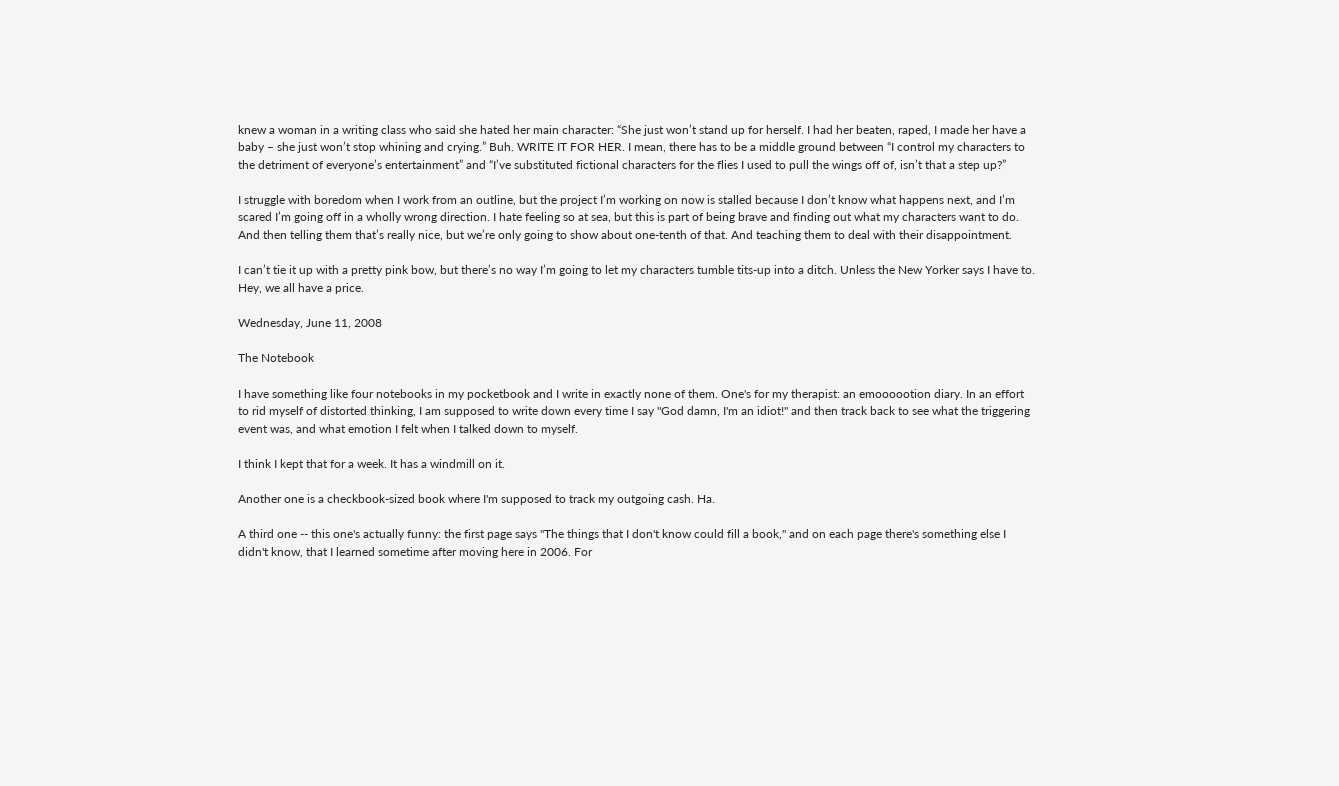knew a woman in a writing class who said she hated her main character: “She just won’t stand up for herself. I had her beaten, raped, I made her have a baby – she just won’t stop whining and crying.” Buh. WRITE IT FOR HER. I mean, there has to be a middle ground between “I control my characters to the detriment of everyone’s entertainment” and “I’ve substituted fictional characters for the flies I used to pull the wings off of, isn’t that a step up?”

I struggle with boredom when I work from an outline, but the project I’m working on now is stalled because I don’t know what happens next, and I’m scared I’m going off in a wholly wrong direction. I hate feeling so at sea, but this is part of being brave and finding out what my characters want to do. And then telling them that’s really nice, but we’re only going to show about one-tenth of that. And teaching them to deal with their disappointment.

I can’t tie it up with a pretty pink bow, but there’s no way I’m going to let my characters tumble tits-up into a ditch. Unless the New Yorker says I have to. Hey, we all have a price.

Wednesday, June 11, 2008

The Notebook

I have something like four notebooks in my pocketbook and I write in exactly none of them. One's for my therapist: an emoooootion diary. In an effort to rid myself of distorted thinking, I am supposed to write down every time I say "God damn, I'm an idiot!" and then track back to see what the triggering event was, and what emotion I felt when I talked down to myself.

I think I kept that for a week. It has a windmill on it.

Another one is a checkbook-sized book where I'm supposed to track my outgoing cash. Ha.

A third one -- this one's actually funny: the first page says "The things that I don't know could fill a book," and on each page there's something else I didn't know, that I learned sometime after moving here in 2006. For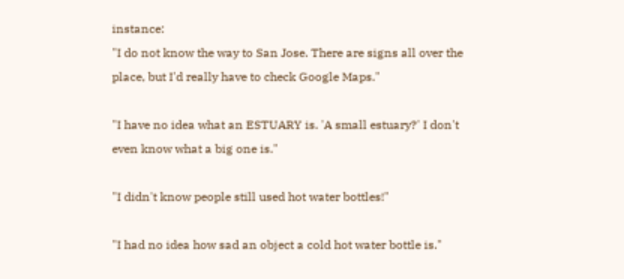instance:
"I do not know the way to San Jose. There are signs all over the place, but I'd really have to check Google Maps."

"I have no idea what an ESTUARY is. 'A small estuary?' I don't even know what a big one is."

"I didn't know people still used hot water bottles!"

"I had no idea how sad an object a cold hot water bottle is."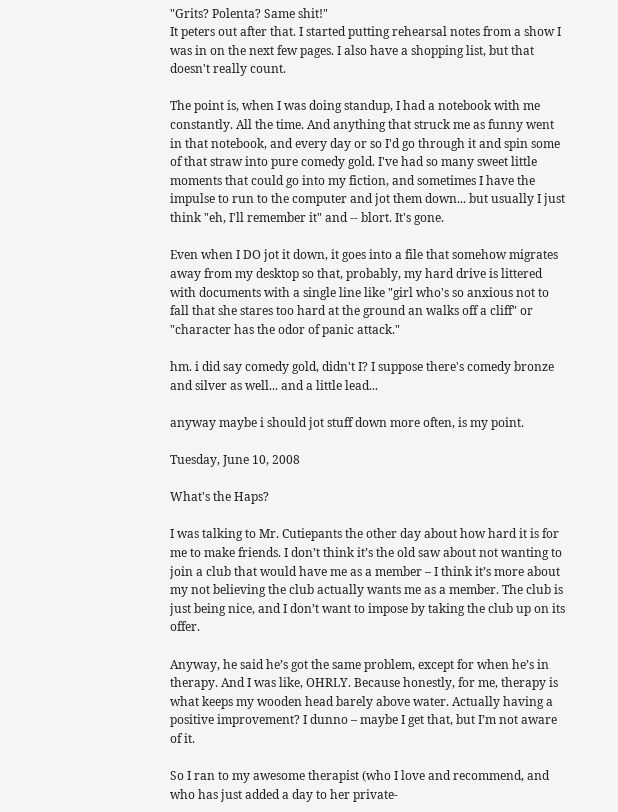"Grits? Polenta? Same shit!"
It peters out after that. I started putting rehearsal notes from a show I was in on the next few pages. I also have a shopping list, but that doesn't really count.

The point is, when I was doing standup, I had a notebook with me constantly. All the time. And anything that struck me as funny went in that notebook, and every day or so I'd go through it and spin some of that straw into pure comedy gold. I've had so many sweet little moments that could go into my fiction, and sometimes I have the impulse to run to the computer and jot them down... but usually I just think "eh, I'll remember it" and -- blort. It's gone.

Even when I DO jot it down, it goes into a file that somehow migrates away from my desktop so that, probably, my hard drive is littered with documents with a single line like "girl who's so anxious not to fall that she stares too hard at the ground an walks off a cliff" or "character has the odor of panic attack."

hm. i did say comedy gold, didn't I? I suppose there's comedy bronze and silver as well... and a little lead...

anyway maybe i should jot stuff down more often, is my point.

Tuesday, June 10, 2008

What's the Haps?

I was talking to Mr. Cutiepants the other day about how hard it is for me to make friends. I don’t think it’s the old saw about not wanting to join a club that would have me as a member – I think it’s more about my not believing the club actually wants me as a member. The club is just being nice, and I don’t want to impose by taking the club up on its offer.

Anyway, he said he’s got the same problem, except for when he’s in therapy. And I was like, OHRLY. Because honestly, for me, therapy is what keeps my wooden head barely above water. Actually having a positive improvement? I dunno – maybe I get that, but I’m not aware of it.

So I ran to my awesome therapist (who I love and recommend, and who has just added a day to her private-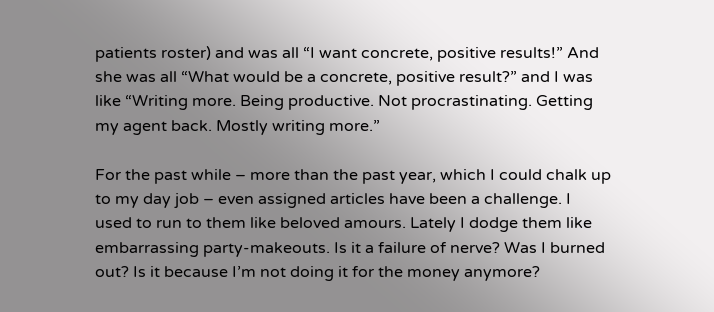patients roster) and was all “I want concrete, positive results!” And she was all “What would be a concrete, positive result?” and I was like “Writing more. Being productive. Not procrastinating. Getting my agent back. Mostly writing more.”

For the past while – more than the past year, which I could chalk up to my day job – even assigned articles have been a challenge. I used to run to them like beloved amours. Lately I dodge them like embarrassing party-makeouts. Is it a failure of nerve? Was I burned out? Is it because I’m not doing it for the money anymore?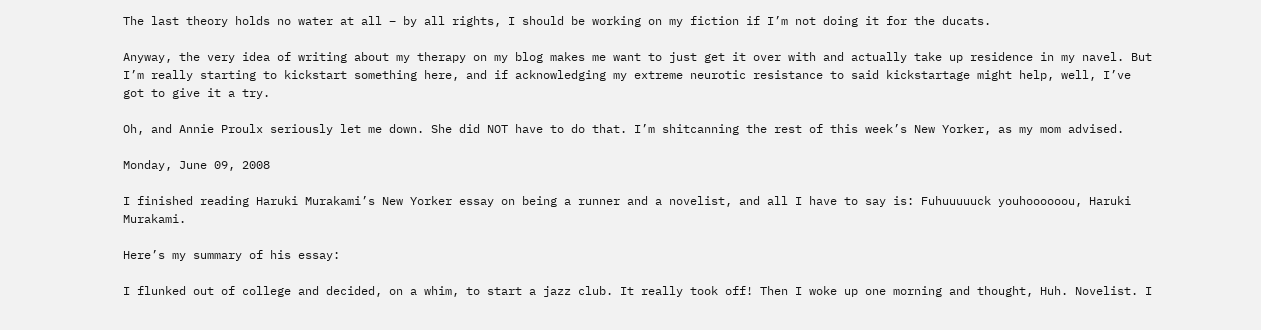The last theory holds no water at all – by all rights, I should be working on my fiction if I’m not doing it for the ducats.

Anyway, the very idea of writing about my therapy on my blog makes me want to just get it over with and actually take up residence in my navel. But I’m really starting to kickstart something here, and if acknowledging my extreme neurotic resistance to said kickstartage might help, well, I’ve got to give it a try.

Oh, and Annie Proulx seriously let me down. She did NOT have to do that. I’m shitcanning the rest of this week’s New Yorker, as my mom advised.

Monday, June 09, 2008

I finished reading Haruki Murakami’s New Yorker essay on being a runner and a novelist, and all I have to say is: Fuhuuuuuck youhoooooou, Haruki Murakami.

Here’s my summary of his essay:

I flunked out of college and decided, on a whim, to start a jazz club. It really took off! Then I woke up one morning and thought, Huh. Novelist. I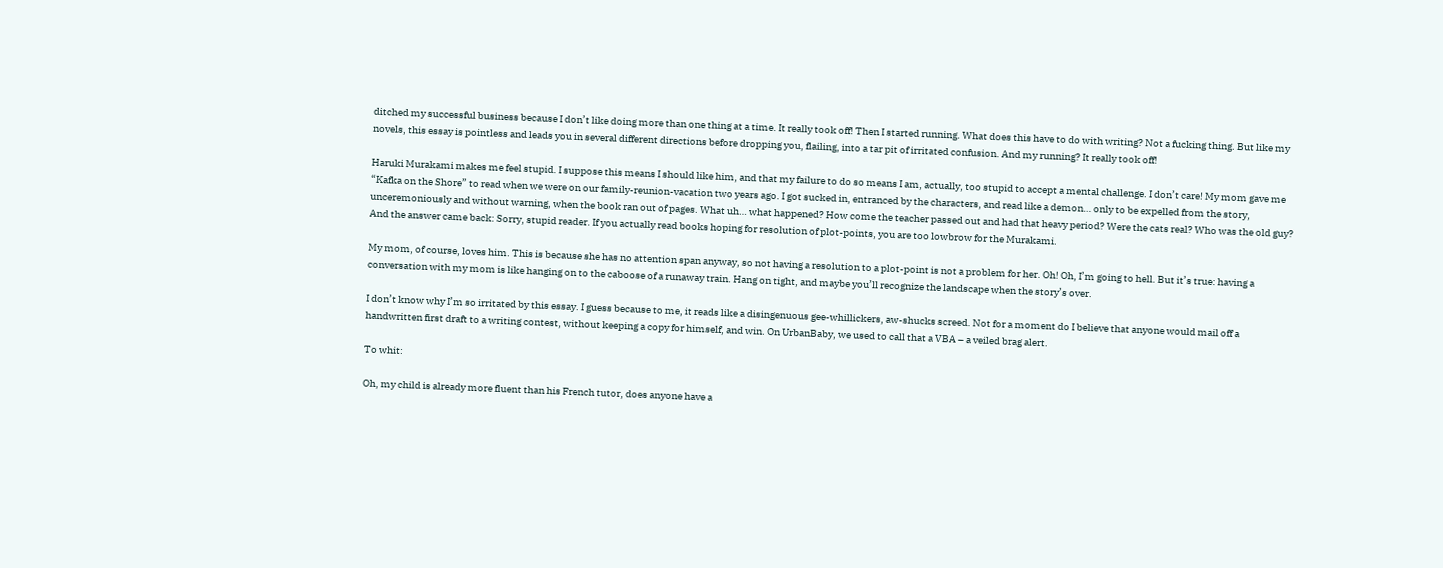ditched my successful business because I don’t like doing more than one thing at a time. It really took off! Then I started running. What does this have to do with writing? Not a fucking thing. But like my novels, this essay is pointless and leads you in several different directions before dropping you, flailing, into a tar pit of irritated confusion. And my running? It really took off!

Haruki Murakami makes me feel stupid. I suppose this means I should like him, and that my failure to do so means I am, actually, too stupid to accept a mental challenge. I don’t care! My mom gave me “Kafka on the Shore” to read when we were on our family-reunion-vacation two years ago. I got sucked in, entranced by the characters, and read like a demon… only to be expelled from the story, unceremoniously and without warning, when the book ran out of pages. What uh… what happened? How come the teacher passed out and had that heavy period? Were the cats real? Who was the old guy? And the answer came back: Sorry, stupid reader. If you actually read books hoping for resolution of plot-points, you are too lowbrow for the Murakami.

My mom, of course, loves him. This is because she has no attention span anyway, so not having a resolution to a plot-point is not a problem for her. Oh! Oh, I’m going to hell. But it’s true: having a conversation with my mom is like hanging on to the caboose of a runaway train. Hang on tight, and maybe you’ll recognize the landscape when the story’s over.

I don’t know why I’m so irritated by this essay. I guess because to me, it reads like a disingenuous gee-whillickers, aw-shucks screed. Not for a moment do I believe that anyone would mail off a handwritten first draft to a writing contest, without keeping a copy for himself, and win. On UrbanBaby, we used to call that a VBA – a veiled brag alert.

To whit:

Oh, my child is already more fluent than his French tutor, does anyone have a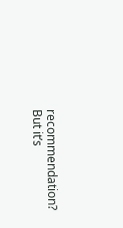recommendation?
But it’s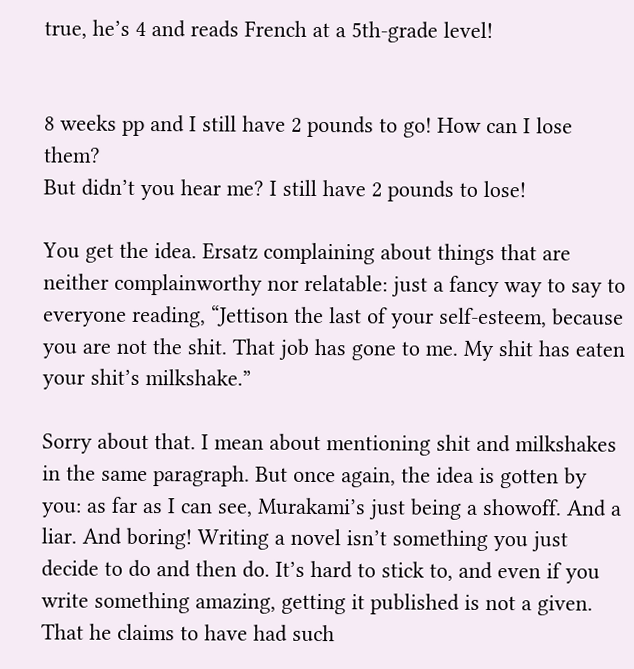true, he’s 4 and reads French at a 5th-grade level!


8 weeks pp and I still have 2 pounds to go! How can I lose them?
But didn’t you hear me? I still have 2 pounds to lose!

You get the idea. Ersatz complaining about things that are neither complainworthy nor relatable: just a fancy way to say to everyone reading, “Jettison the last of your self-esteem, because you are not the shit. That job has gone to me. My shit has eaten your shit’s milkshake.”

Sorry about that. I mean about mentioning shit and milkshakes in the same paragraph. But once again, the idea is gotten by you: as far as I can see, Murakami’s just being a showoff. And a liar. And boring! Writing a novel isn’t something you just decide to do and then do. It’s hard to stick to, and even if you write something amazing, getting it published is not a given. That he claims to have had such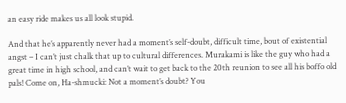an easy ride makes us all look stupid.

And that he’s apparently never had a moment’s self-doubt, difficult time, bout of existential angst – I can’t just chalk that up to cultural differences. Murakami is like the guy who had a great time in high school, and can’t wait to get back to the 20th reunion to see all his boffo old pals! Come on, Ha-shmucki: Not a moment’s doubt? You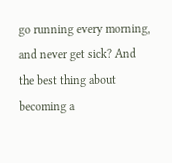go running every morning, and never get sick? And the best thing about becoming a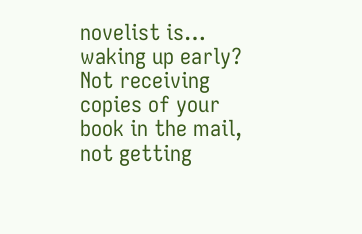novelist is… waking up early? Not receiving copies of your book in the mail, not getting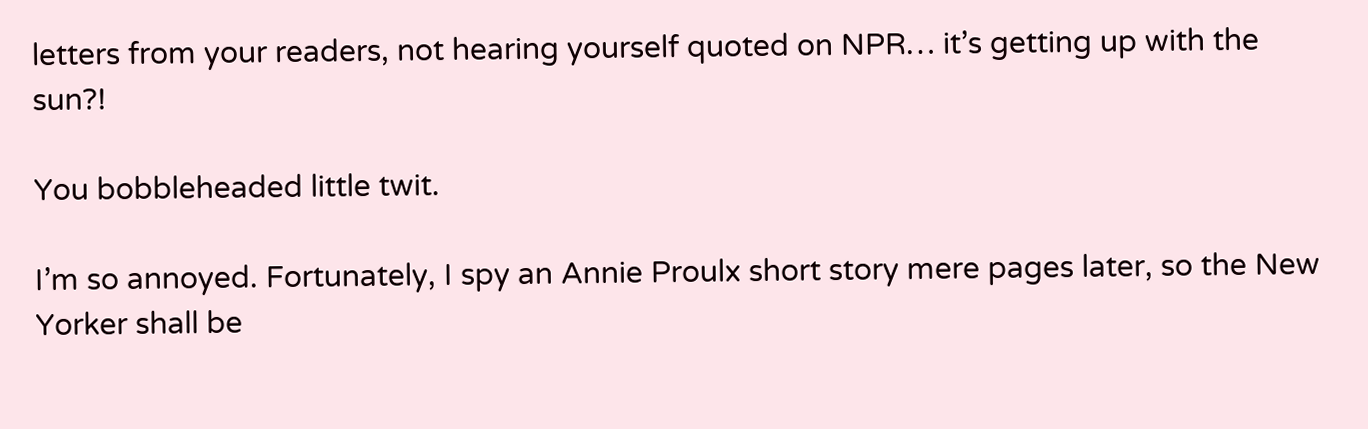letters from your readers, not hearing yourself quoted on NPR… it’s getting up with the sun?!

You bobbleheaded little twit.

I’m so annoyed. Fortunately, I spy an Annie Proulx short story mere pages later, so the New Yorker shall be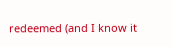redeemed (and I know it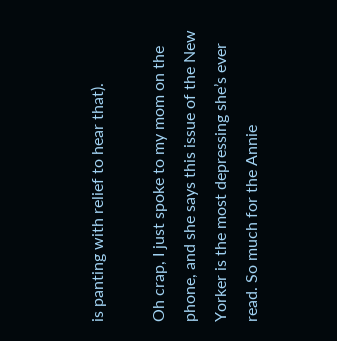is panting with relief to hear that).

Oh crap, I just spoke to my mom on the phone, and she says this issue of the New Yorker is the most depressing she’s ever read. So much for the Annie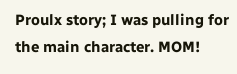Proulx story; I was pulling for the main character. MOM!